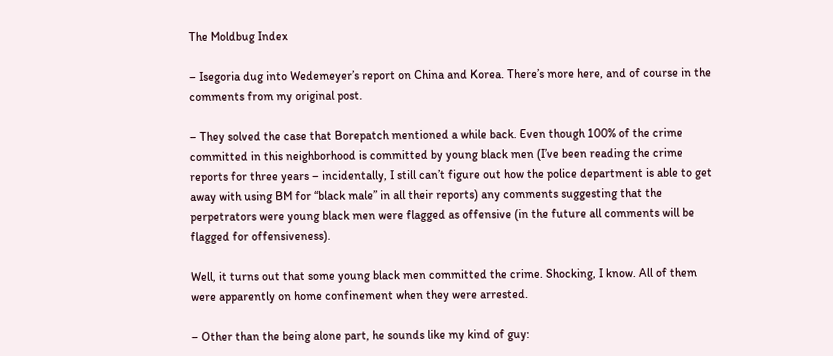The Moldbug Index

– Isegoria dug into Wedemeyer’s report on China and Korea. There’s more here, and of course in the comments from my original post.

– They solved the case that Borepatch mentioned a while back. Even though 100% of the crime committed in this neighborhood is committed by young black men (I’ve been reading the crime reports for three years – incidentally, I still can’t figure out how the police department is able to get away with using BM for “black male” in all their reports) any comments suggesting that the perpetrators were young black men were flagged as offensive (in the future all comments will be flagged for offensiveness).

Well, it turns out that some young black men committed the crime. Shocking, I know. All of them were apparently on home confinement when they were arrested.

– Other than the being alone part, he sounds like my kind of guy: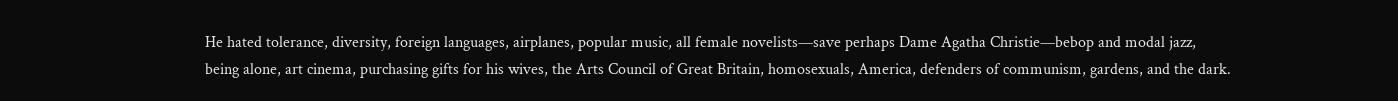He hated tolerance, diversity, foreign languages, airplanes, popular music, all female novelists—save perhaps Dame Agatha Christie—bebop and modal jazz, being alone, art cinema, purchasing gifts for his wives, the Arts Council of Great Britain, homosexuals, America, defenders of communism, gardens, and the dark.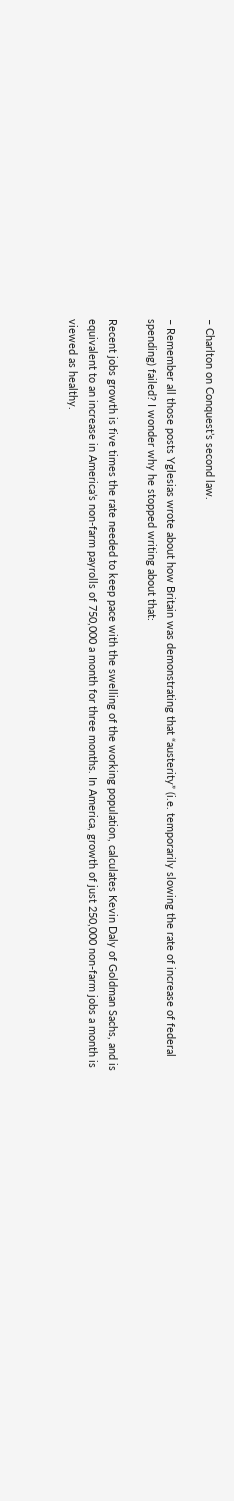– Charlton on Conquest’s second law.

– Remember all those posts Yglesias wrote about how Britain was demonstrating that “austerity” (i.e. temporarily slowing the rate of increase of federal spending) failed? I wonder why he stopped writing about that:

Recent jobs growth is five times the rate needed to keep pace with the swelling of the working population, calculates Kevin Daly of Goldman Sachs, and is equivalent to an increase in America’s non-farm payrolls of 750,000 a month for three months. In America, growth of just 250,000 non-farm jobs a month is viewed as healthy.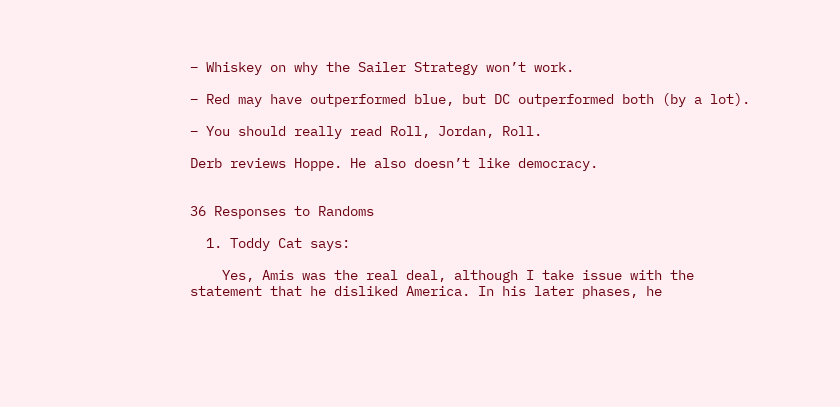– Whiskey on why the Sailer Strategy won’t work.

– Red may have outperformed blue, but DC outperformed both (by a lot).

– You should really read Roll, Jordan, Roll.

Derb reviews Hoppe. He also doesn’t like democracy.


36 Responses to Randoms

  1. Toddy Cat says:

    Yes, Amis was the real deal, although I take issue with the statement that he disliked America. In his later phases, he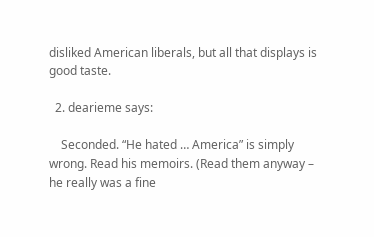disliked American liberals, but all that displays is good taste.

  2. dearieme says:

    Seconded. “He hated … America” is simply wrong. Read his memoirs. (Read them anyway – he really was a fine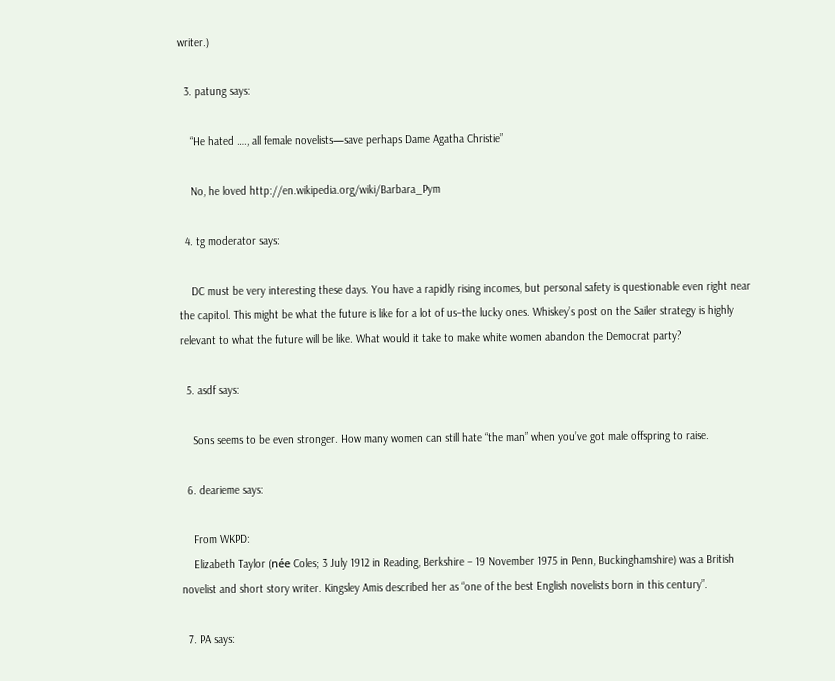writer.)

  3. patung says:

    “He hated …., all female novelists—save perhaps Dame Agatha Christie”

    No, he loved http://en.wikipedia.org/wiki/Barbara_Pym

  4. tg moderator says:

    DC must be very interesting these days. You have a rapidly rising incomes, but personal safety is questionable even right near the capitol. This might be what the future is like for a lot of us–the lucky ones. Whiskey’s post on the Sailer strategy is highly relevant to what the future will be like. What would it take to make white women abandon the Democrat party?

  5. asdf says:

    Sons seems to be even stronger. How many women can still hate “the man” when you’ve got male offspring to raise.

  6. dearieme says:

    From WKPD:
    Elizabeth Taylor (née Coles; 3 July 1912 in Reading, Berkshire – 19 November 1975 in Penn, Buckinghamshire) was a British novelist and short story writer. Kingsley Amis described her as “one of the best English novelists born in this century”.

  7. PA says: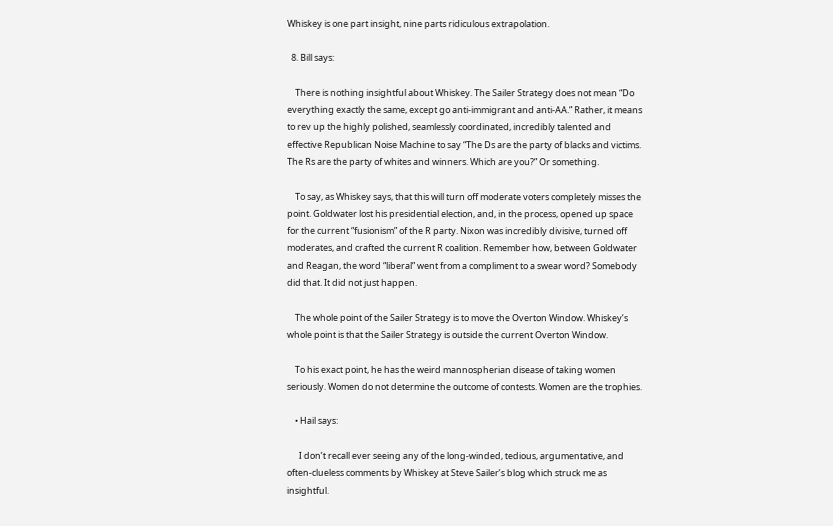Whiskey is one part insight, nine parts ridiculous extrapolation.

  8. Bill says:

    There is nothing insightful about Whiskey. The Sailer Strategy does not mean “Do everything exactly the same, except go anti-immigrant and anti-AA.” Rather, it means to rev up the highly polished, seamlessly coordinated, incredibly talented and effective Republican Noise Machine to say “The Ds are the party of blacks and victims. The Rs are the party of whites and winners. Which are you?” Or something.

    To say, as Whiskey says, that this will turn off moderate voters completely misses the point. Goldwater lost his presidential election, and, in the process, opened up space for the current “fusionism” of the R party. Nixon was incredibly divisive, turned off moderates, and crafted the current R coalition. Remember how, between Goldwater and Reagan, the word “liberal” went from a compliment to a swear word? Somebody did that. It did not just happen.

    The whole point of the Sailer Strategy is to move the Overton Window. Whiskey’s whole point is that the Sailer Strategy is outside the current Overton Window.

    To his exact point, he has the weird mannospherian disease of taking women seriously. Women do not determine the outcome of contests. Women are the trophies.

    • Hail says:

      I don’t recall ever seeing any of the long-winded, tedious, argumentative, and often-clueless comments by Whiskey at Steve Sailer’s blog which struck me as insightful.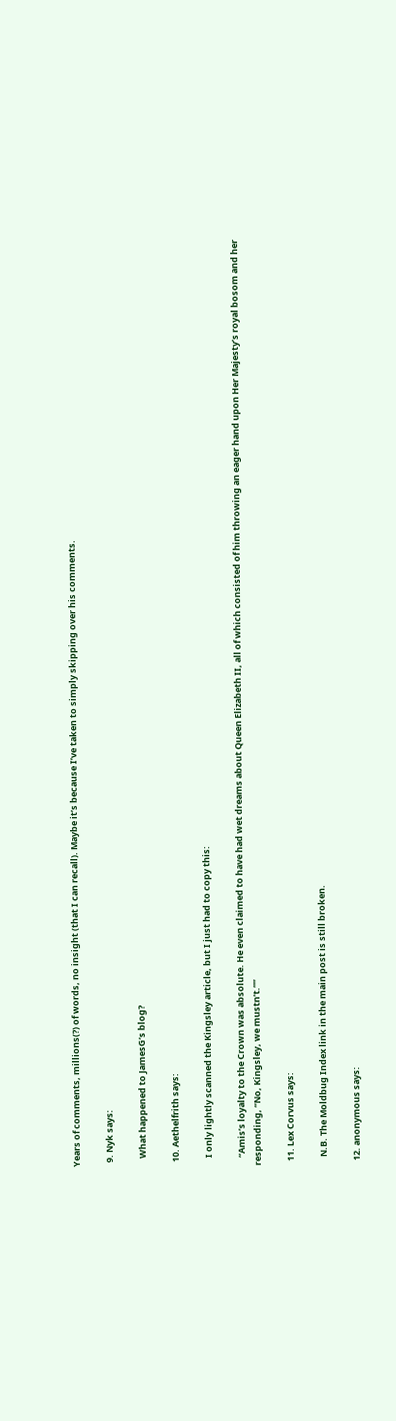Years of comments, millions(?) of words, no insight (that I can recall). Maybe it’s because I’ve taken to simply skipping over his comments.

  9. Nyk says:

    What happened to JamesG’s blog?

  10. Aethelfrith says:

    I only lightly scanned the Kingsley article, but I just had to copy this:

    “Amis’s loyalty to the Crown was absolute. He even claimed to have had wet dreams about Queen Elizabeth II, all of which consisted of him throwing an eager hand upon Her Majesty’s royal bosom and her responding, “No, Kingsley, we mustn’t.””

  11. Lex Corvus says:

    N.B. The Moldbug Index link in the main post is still broken.

  12. anonymous says: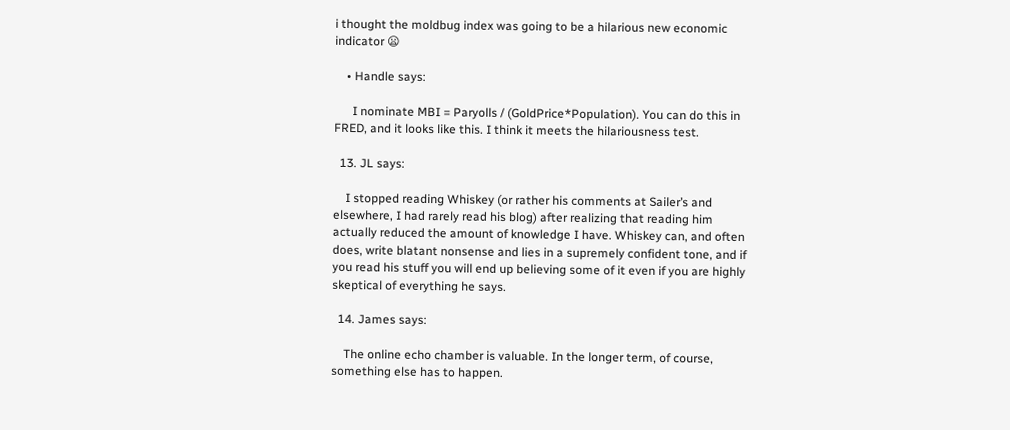i thought the moldbug index was going to be a hilarious new economic indicator 😦

    • Handle says:

      I nominate MBI = Paryolls / (GoldPrice*Population). You can do this in FRED, and it looks like this. I think it meets the hilariousness test.

  13. JL says:

    I stopped reading Whiskey (or rather his comments at Sailer’s and elsewhere, I had rarely read his blog) after realizing that reading him actually reduced the amount of knowledge I have. Whiskey can, and often does, write blatant nonsense and lies in a supremely confident tone, and if you read his stuff you will end up believing some of it even if you are highly skeptical of everything he says.

  14. James says:

    The online echo chamber is valuable. In the longer term, of course, something else has to happen.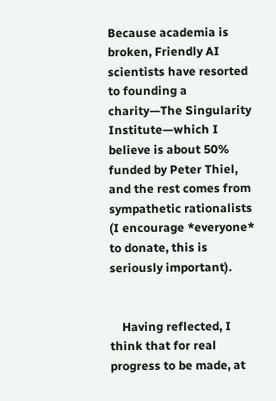Because academia is broken, Friendly AI scientists have resorted to founding a charity—The Singularity Institute—which I believe is about 50% funded by Peter Thiel, and the rest comes from sympathetic rationalists (I encourage *everyone* to donate, this is seriously important).


    Having reflected, I think that for real progress to be made, at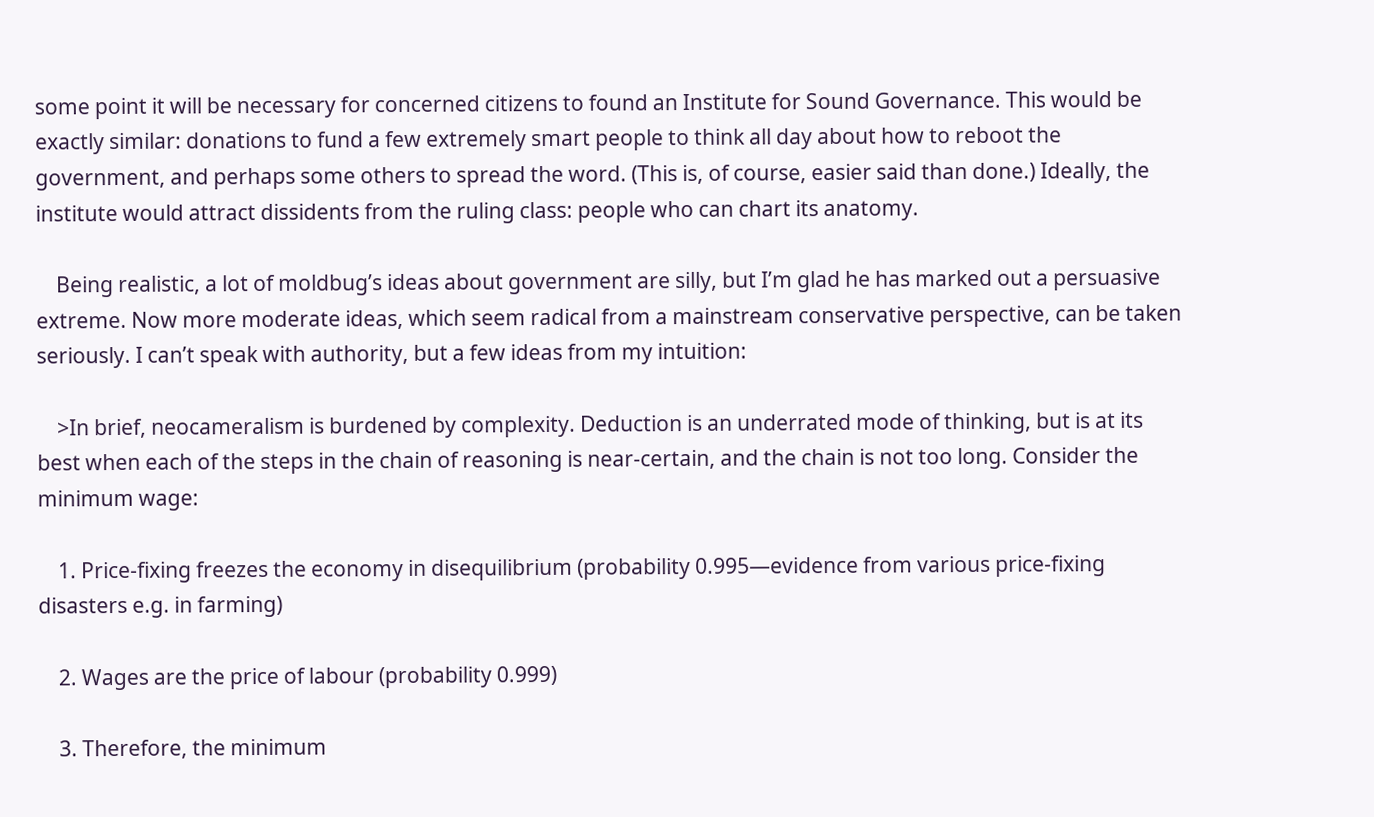some point it will be necessary for concerned citizens to found an Institute for Sound Governance. This would be exactly similar: donations to fund a few extremely smart people to think all day about how to reboot the government, and perhaps some others to spread the word. (This is, of course, easier said than done.) Ideally, the institute would attract dissidents from the ruling class: people who can chart its anatomy.

    Being realistic, a lot of moldbug’s ideas about government are silly, but I’m glad he has marked out a persuasive extreme. Now more moderate ideas, which seem radical from a mainstream conservative perspective, can be taken seriously. I can’t speak with authority, but a few ideas from my intuition:

    >In brief, neocameralism is burdened by complexity. Deduction is an underrated mode of thinking, but is at its best when each of the steps in the chain of reasoning is near-certain, and the chain is not too long. Consider the minimum wage:

    1. Price-fixing freezes the economy in disequilibrium (probability 0.995—evidence from various price-fixing disasters e.g. in farming)

    2. Wages are the price of labour (probability 0.999)

    3. Therefore, the minimum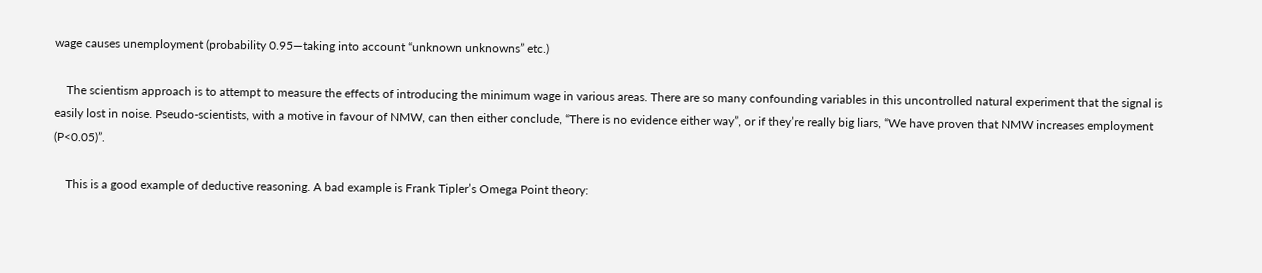wage causes unemployment (probability 0.95—taking into account “unknown unknowns” etc.)

    The scientism approach is to attempt to measure the effects of introducing the minimum wage in various areas. There are so many confounding variables in this uncontrolled natural experiment that the signal is easily lost in noise. Pseudo-scientists, with a motive in favour of NMW, can then either conclude, “There is no evidence either way”, or if they’re really big liars, “We have proven that NMW increases employment (P<0.05)”.

    This is a good example of deductive reasoning. A bad example is Frank Tipler’s Omega Point theory: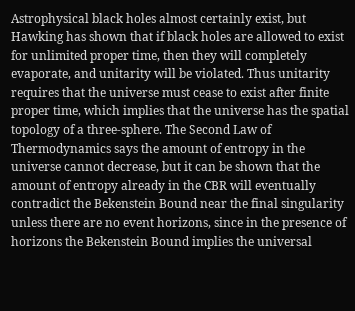Astrophysical black holes almost certainly exist, but Hawking has shown that if black holes are allowed to exist for unlimited proper time, then they will completely evaporate, and unitarity will be violated. Thus unitarity requires that the universe must cease to exist after finite proper time, which implies that the universe has the spatial topology of a three-sphere. The Second Law of Thermodynamics says the amount of entropy in the universe cannot decrease, but it can be shown that the amount of entropy already in the CBR will eventually contradict the Bekenstein Bound near the final singularity unless there are no event horizons, since in the presence of horizons the Bekenstein Bound implies the universal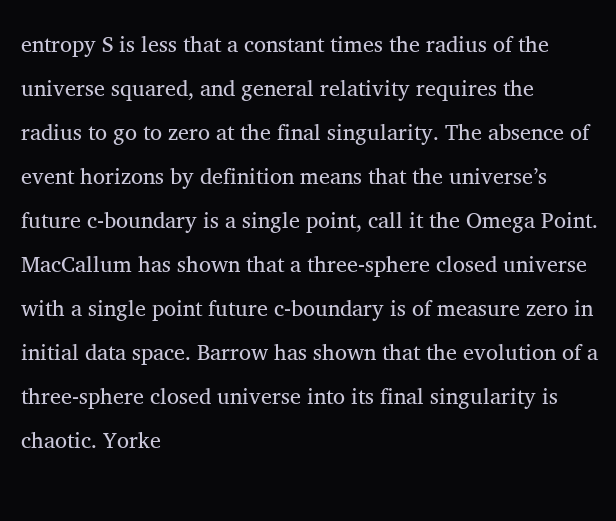entropy S is less that a constant times the radius of the universe squared, and general relativity requires the radius to go to zero at the final singularity. The absence of event horizons by definition means that the universe’s future c-boundary is a single point, call it the Omega Point. MacCallum has shown that a three-sphere closed universe with a single point future c-boundary is of measure zero in initial data space. Barrow has shown that the evolution of a three-sphere closed universe into its final singularity is chaotic. Yorke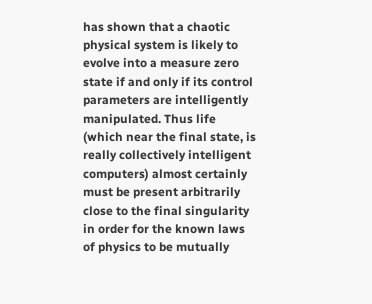has shown that a chaotic physical system is likely to evolve into a measure zero state if and only if its control parameters are intelligently manipulated. Thus life (which near the final state, is really collectively intelligent computers) almost certainly must be present arbitrarily close to the final singularity in order for the known laws of physics to be mutually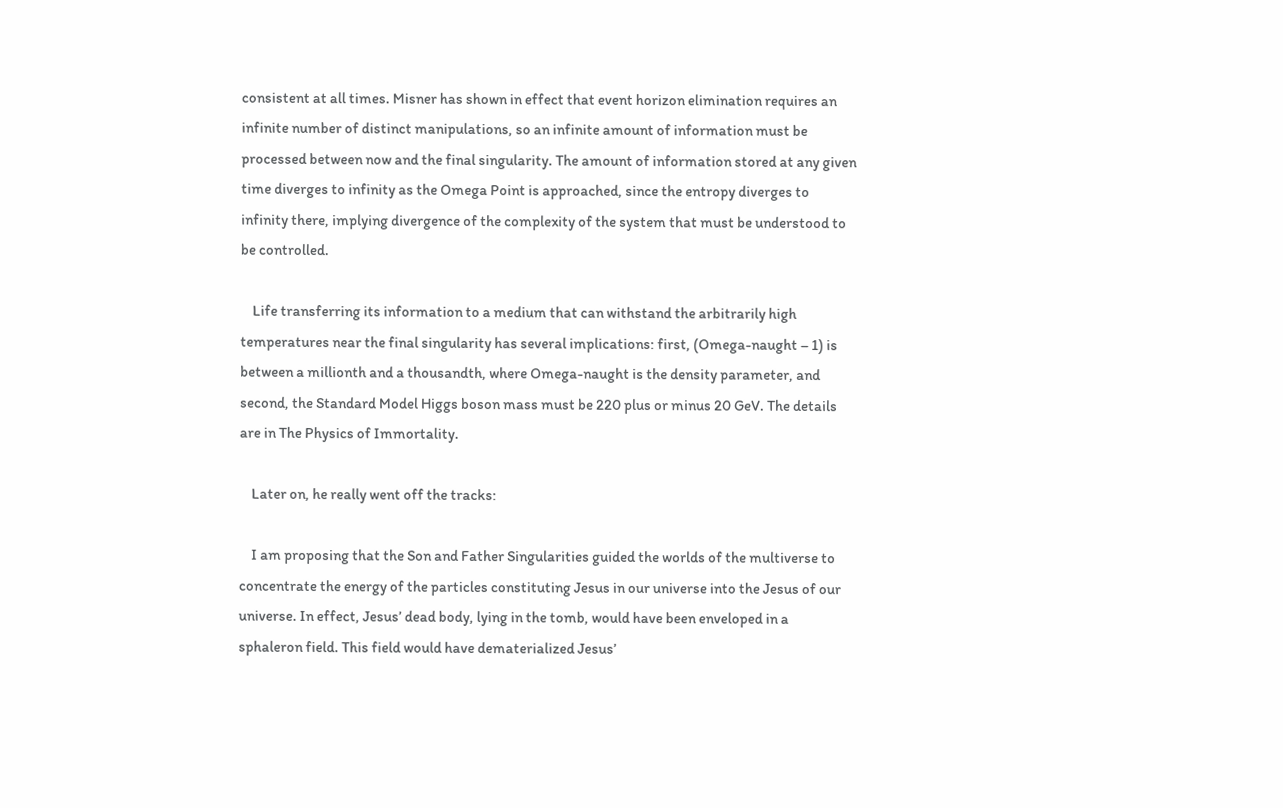consistent at all times. Misner has shown in effect that event horizon elimination requires an infinite number of distinct manipulations, so an infinite amount of information must be processed between now and the final singularity. The amount of information stored at any given time diverges to infinity as the Omega Point is approached, since the entropy diverges to infinity there, implying divergence of the complexity of the system that must be understood to be controlled.

    Life transferring its information to a medium that can withstand the arbitrarily high temperatures near the final singularity has several implications: first, (Omega-naught – 1) is between a millionth and a thousandth, where Omega-naught is the density parameter, and second, the Standard Model Higgs boson mass must be 220 plus or minus 20 GeV. The details are in The Physics of Immortality.

    Later on, he really went off the tracks:

    I am proposing that the Son and Father Singularities guided the worlds of the multiverse to concentrate the energy of the particles constituting Jesus in our universe into the Jesus of our universe. In effect, Jesus’ dead body, lying in the tomb, would have been enveloped in a sphaleron field. This field would have dematerialized Jesus’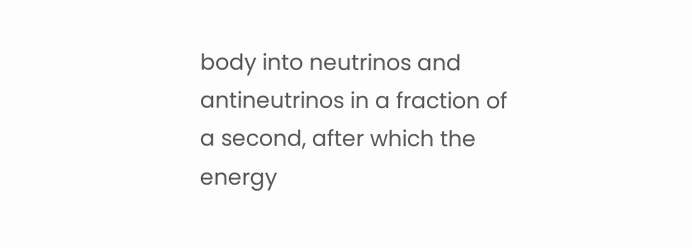body into neutrinos and antineutrinos in a fraction of a second, after which the energy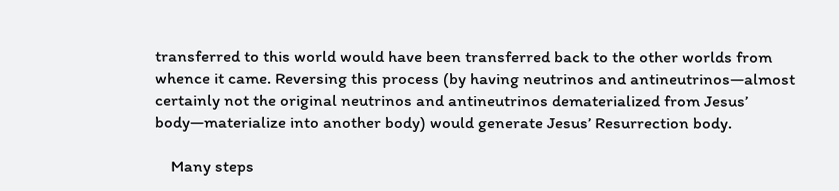transferred to this world would have been transferred back to the other worlds from whence it came. Reversing this process (by having neutrinos and antineutrinos—almost certainly not the original neutrinos and antineutrinos dematerialized from Jesus’ body—materialize into another body) would generate Jesus’ Resurrection body.

    Many steps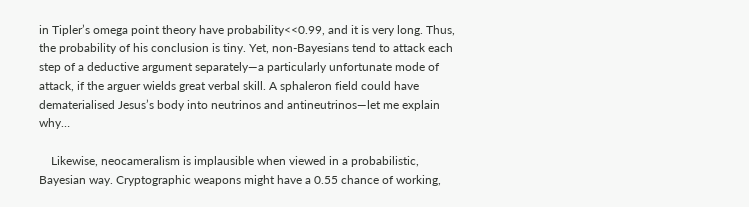in Tipler’s omega point theory have probability<<0.99, and it is very long. Thus, the probability of his conclusion is tiny. Yet, non-Bayesians tend to attack each step of a deductive argument separately—a particularly unfortunate mode of attack, if the arguer wields great verbal skill. A sphaleron field could have dematerialised Jesus’s body into neutrinos and antineutrinos—let me explain why…

    Likewise, neocameralism is implausible when viewed in a probabilistic, Bayesian way. Cryptographic weapons might have a 0.55 chance of working,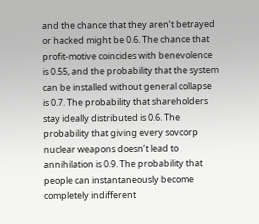and the chance that they aren’t betrayed or hacked might be 0.6. The chance that profit-motive coincides with benevolence is 0.55, and the probability that the system can be installed without general collapse is 0.7. The probability that shareholders stay ideally distributed is 0.6. The probability that giving every sovcorp nuclear weapons doesn’t lead to annihilation is 0.9. The probability that people can instantaneously become completely indifferent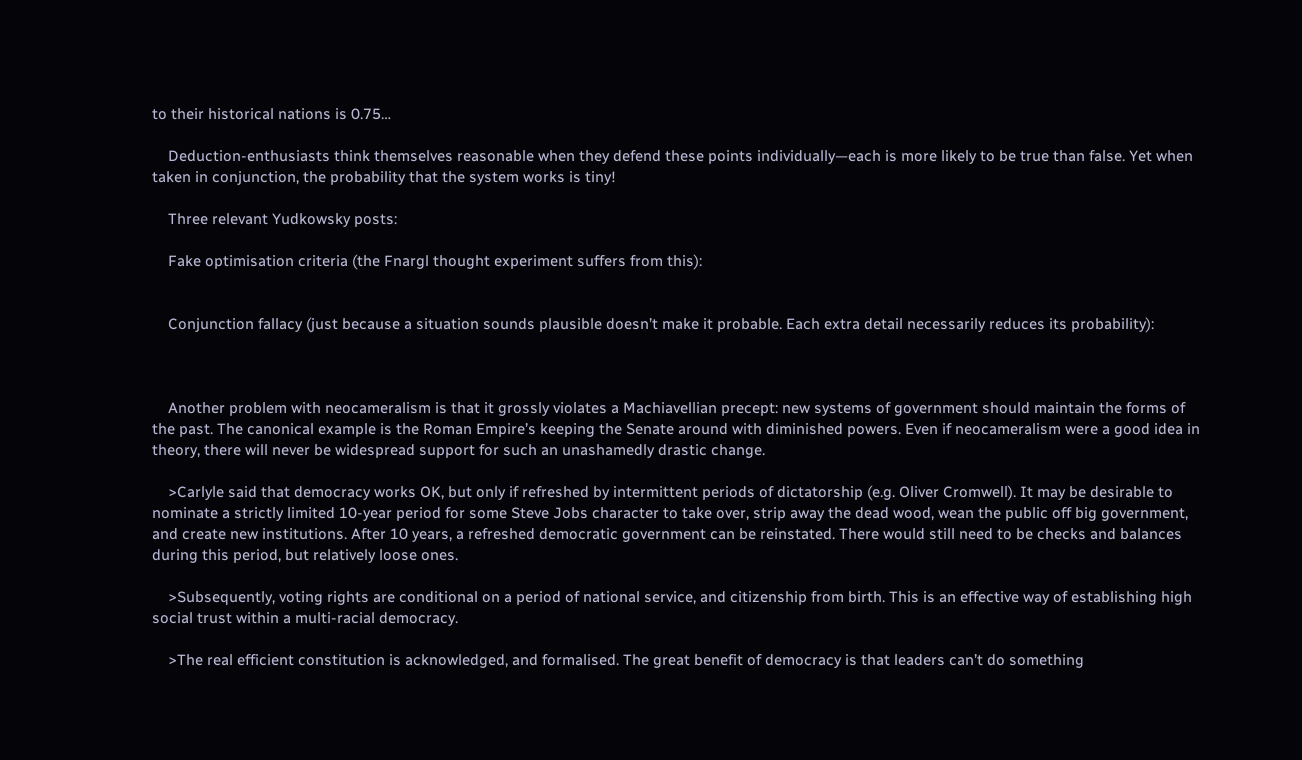to their historical nations is 0.75…

    Deduction-enthusiasts think themselves reasonable when they defend these points individually—each is more likely to be true than false. Yet when taken in conjunction, the probability that the system works is tiny!

    Three relevant Yudkowsky posts:

    Fake optimisation criteria (the Fnargl thought experiment suffers from this):


    Conjunction fallacy (just because a situation sounds plausible doesn’t make it probable. Each extra detail necessarily reduces its probability):



    Another problem with neocameralism is that it grossly violates a Machiavellian precept: new systems of government should maintain the forms of the past. The canonical example is the Roman Empire’s keeping the Senate around with diminished powers. Even if neocameralism were a good idea in theory, there will never be widespread support for such an unashamedly drastic change.

    >Carlyle said that democracy works OK, but only if refreshed by intermittent periods of dictatorship (e.g. Oliver Cromwell). It may be desirable to nominate a strictly limited 10-year period for some Steve Jobs character to take over, strip away the dead wood, wean the public off big government, and create new institutions. After 10 years, a refreshed democratic government can be reinstated. There would still need to be checks and balances during this period, but relatively loose ones.

    >Subsequently, voting rights are conditional on a period of national service, and citizenship from birth. This is an effective way of establishing high social trust within a multi-racial democracy.

    >The real efficient constitution is acknowledged, and formalised. The great benefit of democracy is that leaders can’t do something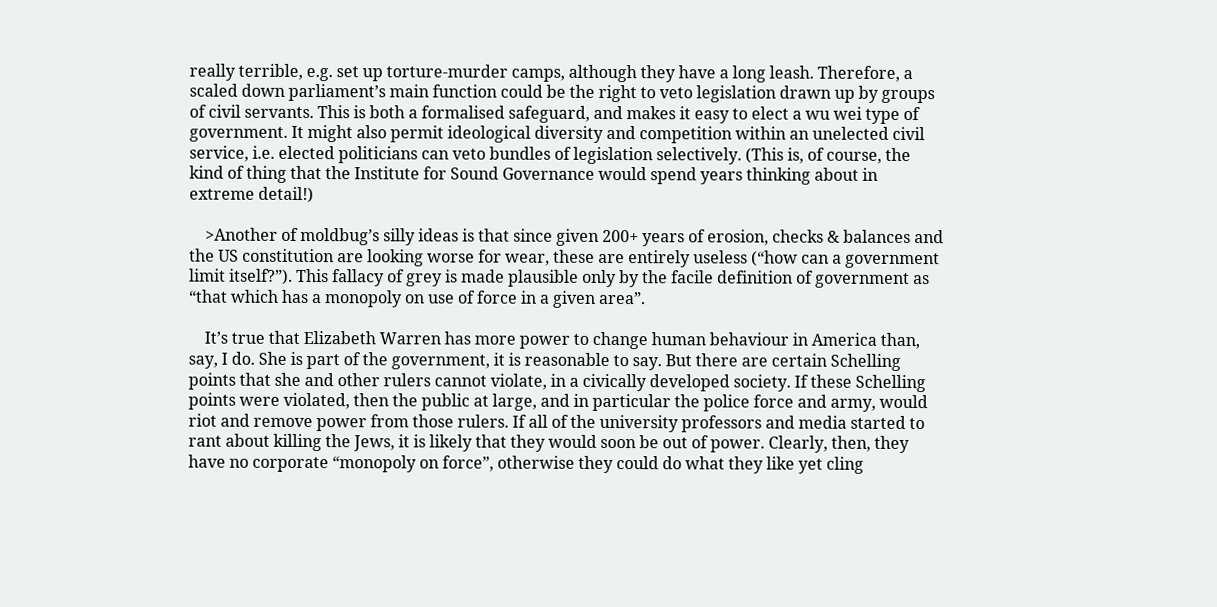really terrible, e.g. set up torture-murder camps, although they have a long leash. Therefore, a scaled down parliament’s main function could be the right to veto legislation drawn up by groups of civil servants. This is both a formalised safeguard, and makes it easy to elect a wu wei type of government. It might also permit ideological diversity and competition within an unelected civil service, i.e. elected politicians can veto bundles of legislation selectively. (This is, of course, the kind of thing that the Institute for Sound Governance would spend years thinking about in extreme detail!)

    >Another of moldbug’s silly ideas is that since given 200+ years of erosion, checks & balances and the US constitution are looking worse for wear, these are entirely useless (“how can a government limit itself?”). This fallacy of grey is made plausible only by the facile definition of government as “that which has a monopoly on use of force in a given area”.

    It’s true that Elizabeth Warren has more power to change human behaviour in America than, say, I do. She is part of the government, it is reasonable to say. But there are certain Schelling points that she and other rulers cannot violate, in a civically developed society. If these Schelling points were violated, then the public at large, and in particular the police force and army, would riot and remove power from those rulers. If all of the university professors and media started to rant about killing the Jews, it is likely that they would soon be out of power. Clearly, then, they have no corporate “monopoly on force”, otherwise they could do what they like yet cling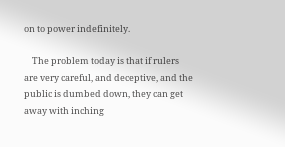on to power indefinitely.

    The problem today is that if rulers are very careful, and deceptive, and the public is dumbed down, they can get away with inching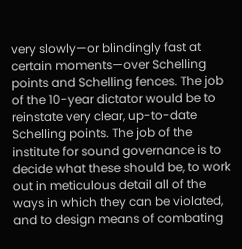very slowly—or blindingly fast at certain moments—over Schelling points and Schelling fences. The job of the 10-year dictator would be to reinstate very clear, up-to-date Schelling points. The job of the institute for sound governance is to decide what these should be, to work out in meticulous detail all of the ways in which they can be violated, and to design means of combating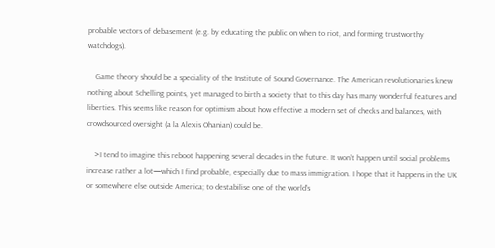probable vectors of debasement (e.g. by educating the public on when to riot, and forming trustworthy watchdogs).

    Game theory should be a speciality of the Institute of Sound Governance. The American revolutionaries knew nothing about Schelling points, yet managed to birth a society that to this day has many wonderful features and liberties. This seems like reason for optimism about how effective a modern set of checks and balances, with crowdsourced oversight (a la Alexis Ohanian) could be.

    >I tend to imagine this reboot happening several decades in the future. It won’t happen until social problems increase rather a lot—which I find probable, especially due to mass immigration. I hope that it happens in the UK or somewhere else outside America; to destabilise one of the world’s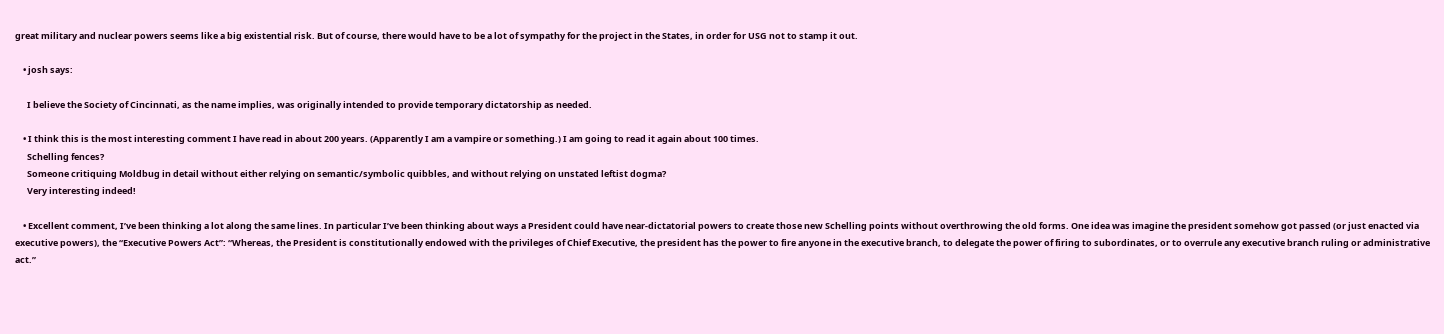great military and nuclear powers seems like a big existential risk. But of course, there would have to be a lot of sympathy for the project in the States, in order for USG not to stamp it out.

    • josh says:

      I believe the Society of Cincinnati, as the name implies, was originally intended to provide temporary dictatorship as needed.

    • I think this is the most interesting comment I have read in about 200 years. (Apparently I am a vampire or something.) I am going to read it again about 100 times.
      Schelling fences?
      Someone critiquing Moldbug in detail without either relying on semantic/symbolic quibbles, and without relying on unstated leftist dogma?
      Very interesting indeed!

    • Excellent comment, I’ve been thinking a lot along the same lines. In particular I’ve been thinking about ways a President could have near-dictatorial powers to create those new Schelling points without overthrowing the old forms. One idea was imagine the president somehow got passed (or just enacted via executive powers), the “Executive Powers Act”: “Whereas, the President is constitutionally endowed with the privileges of Chief Executive, the president has the power to fire anyone in the executive branch, to delegate the power of firing to subordinates, or to overrule any executive branch ruling or administrative act.”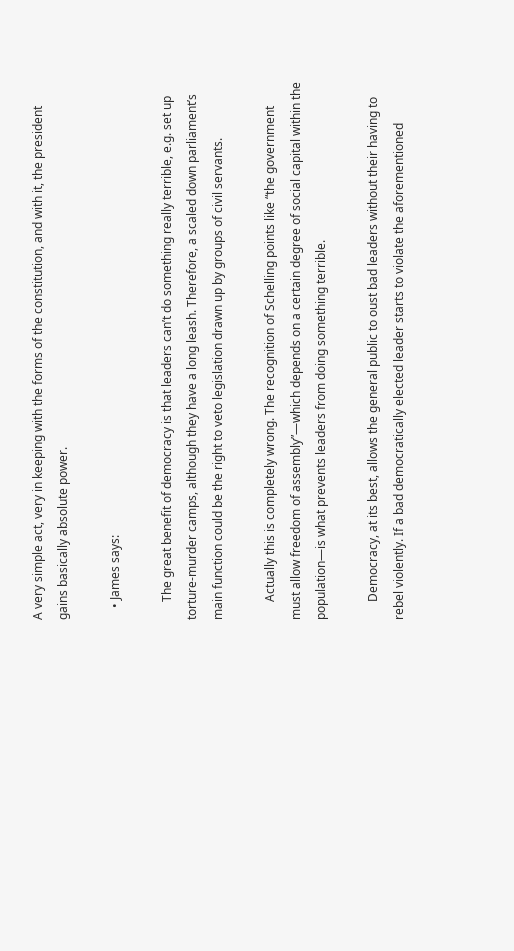A very simple act, very in keeping with the forms of the constitution, and with it, the president gains basically absolute power.

    • James says:

      The great benefit of democracy is that leaders can’t do something really terrible, e.g. set up torture-murder camps, although they have a long leash. Therefore, a scaled down parliament’s main function could be the right to veto legislation drawn up by groups of civil servants.

      Actually this is completely wrong. The recognition of Schelling points like “the government must allow freedom of assembly”—which depends on a certain degree of social capital within the population—is what prevents leaders from doing something terrible.

      Democracy, at its best, allows the general public to oust bad leaders without their having to rebel violently. If a bad democratically elected leader starts to violate the aforementioned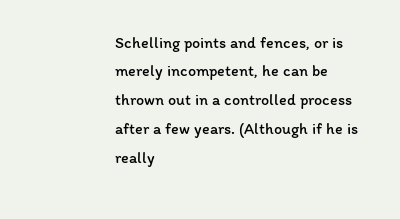Schelling points and fences, or is merely incompetent, he can be thrown out in a controlled process after a few years. (Although if he is really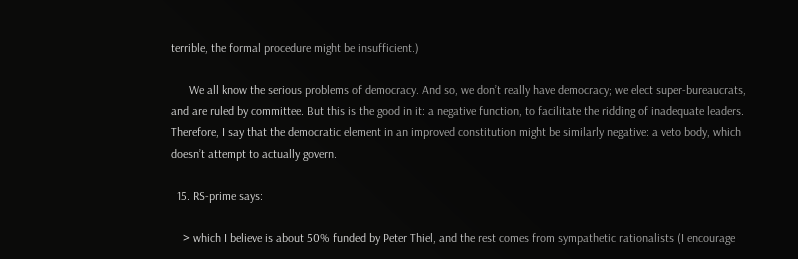terrible, the formal procedure might be insufficient.)

      We all know the serious problems of democracy. And so, we don’t really have democracy; we elect super-bureaucrats, and are ruled by committee. But this is the good in it: a negative function, to facilitate the ridding of inadequate leaders. Therefore, I say that the democratic element in an improved constitution might be similarly negative: a veto body, which doesn’t attempt to actually govern.

  15. RS-prime says:

    > which I believe is about 50% funded by Peter Thiel, and the rest comes from sympathetic rationalists (I encourage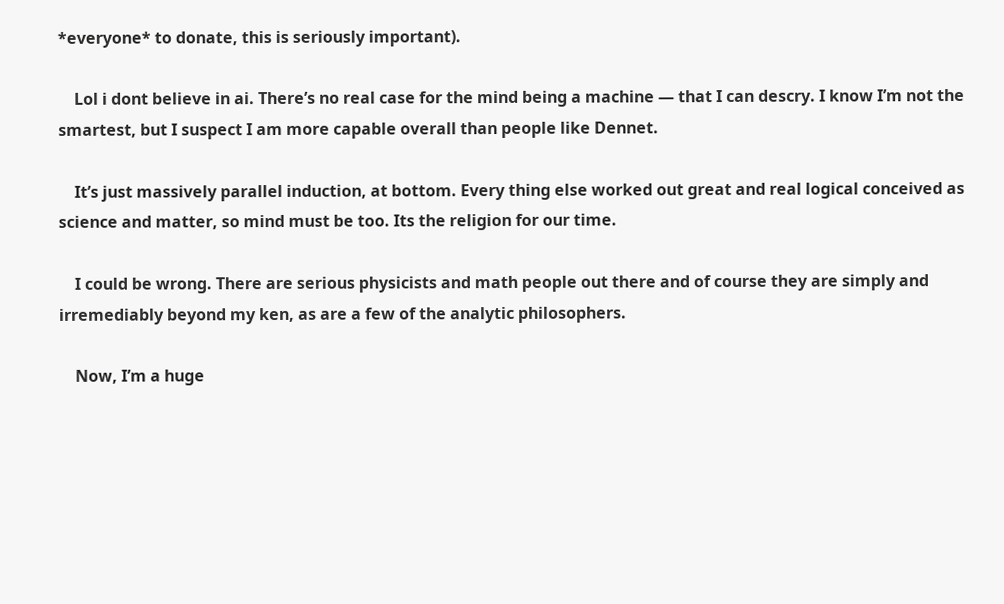*everyone* to donate, this is seriously important).

    Lol i dont believe in ai. There’s no real case for the mind being a machine — that I can descry. I know I’m not the smartest, but I suspect I am more capable overall than people like Dennet.

    It’s just massively parallel induction, at bottom. Every thing else worked out great and real logical conceived as science and matter, so mind must be too. Its the religion for our time.

    I could be wrong. There are serious physicists and math people out there and of course they are simply and irremediably beyond my ken, as are a few of the analytic philosophers.

    Now, I’m a huge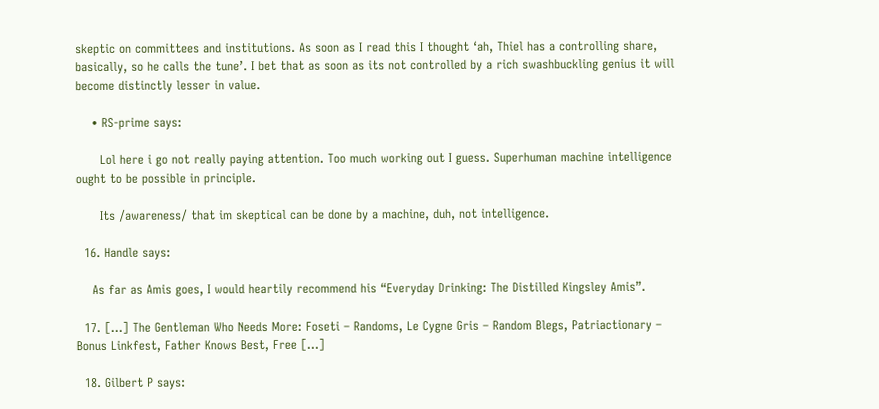skeptic on committees and institutions. As soon as I read this I thought ‘ah, Thiel has a controlling share, basically, so he calls the tune’. I bet that as soon as its not controlled by a rich swashbuckling genius it will become distinctly lesser in value.

    • RS-prime says:

      Lol here i go not really paying attention. Too much working out I guess. Superhuman machine intelligence ought to be possible in principle.

      Its /awareness/ that im skeptical can be done by a machine, duh, not intelligence.

  16. Handle says:

    As far as Amis goes, I would heartily recommend his “Everyday Drinking: The Distilled Kingsley Amis”.

  17. […] The Gentleman Who Needs More: Foseti – Randoms, Le Cygne Gris – Random Blegs, Patriactionary – Bonus Linkfest, Father Knows Best, Free […]

  18. Gilbert P says: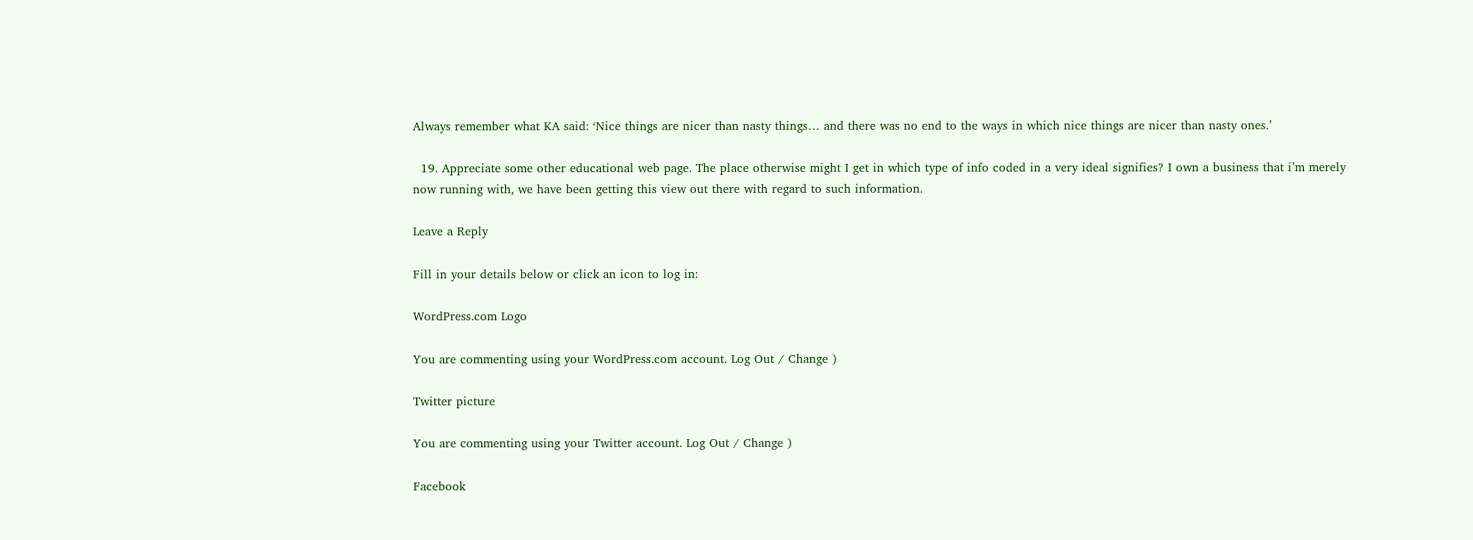Always remember what KA said: ‘Nice things are nicer than nasty things… and there was no end to the ways in which nice things are nicer than nasty ones.’

  19. Appreciate some other educational web page. The place otherwise might I get in which type of info coded in a very ideal signifies? I own a business that i’m merely now running with, we have been getting this view out there with regard to such information.

Leave a Reply

Fill in your details below or click an icon to log in:

WordPress.com Logo

You are commenting using your WordPress.com account. Log Out / Change )

Twitter picture

You are commenting using your Twitter account. Log Out / Change )

Facebook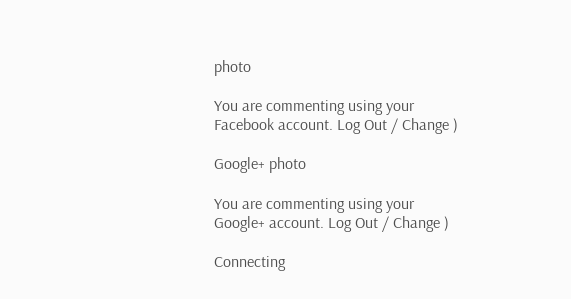photo

You are commenting using your Facebook account. Log Out / Change )

Google+ photo

You are commenting using your Google+ account. Log Out / Change )

Connecting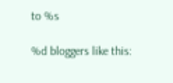to %s

%d bloggers like this: